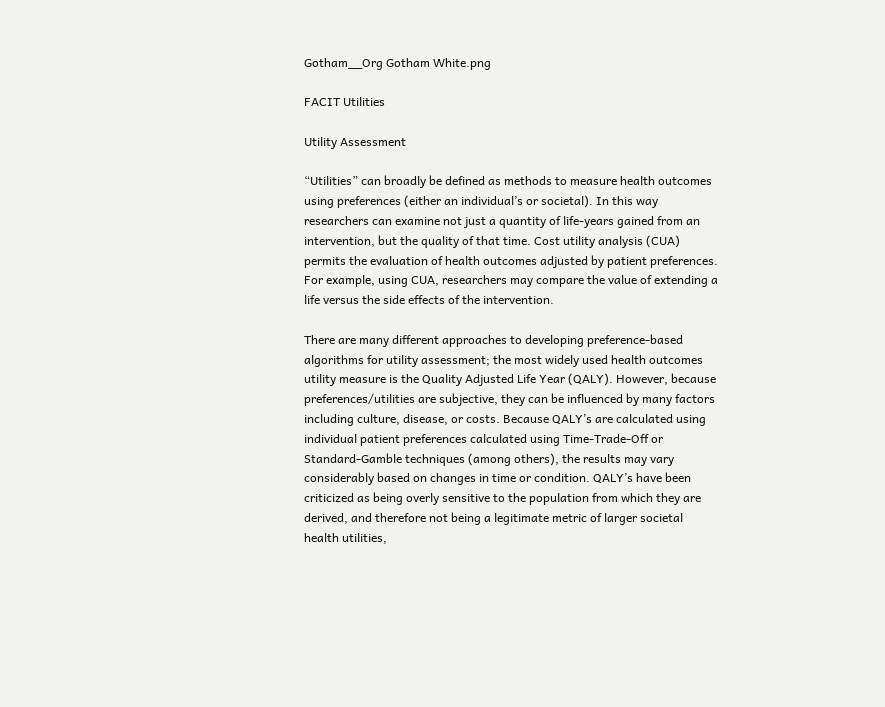Gotham__Org Gotham White.png

FACIT Utilities

Utility Assessment

“Utilities” can broadly be defined as methods to measure health outcomes using preferences (either an individual’s or societal). In this way researchers can examine not just a quantity of life-years gained from an intervention, but the quality of that time. Cost utility analysis (CUA) permits the evaluation of health outcomes adjusted by patient preferences. For example, using CUA, researchers may compare the value of extending a life versus the side effects of the intervention.

There are many different approaches to developing preference-based algorithms for utility assessment; the most widely used health outcomes utility measure is the Quality Adjusted Life Year (QALY). However, because preferences/utilities are subjective, they can be influenced by many factors including culture, disease, or costs. Because QALY’s are calculated using individual patient preferences calculated using Time-Trade-Off or Standard-Gamble techniques (among others), the results may vary considerably based on changes in time or condition. QALY’s have been criticized as being overly sensitive to the population from which they are derived, and therefore not being a legitimate metric of larger societal health utilities,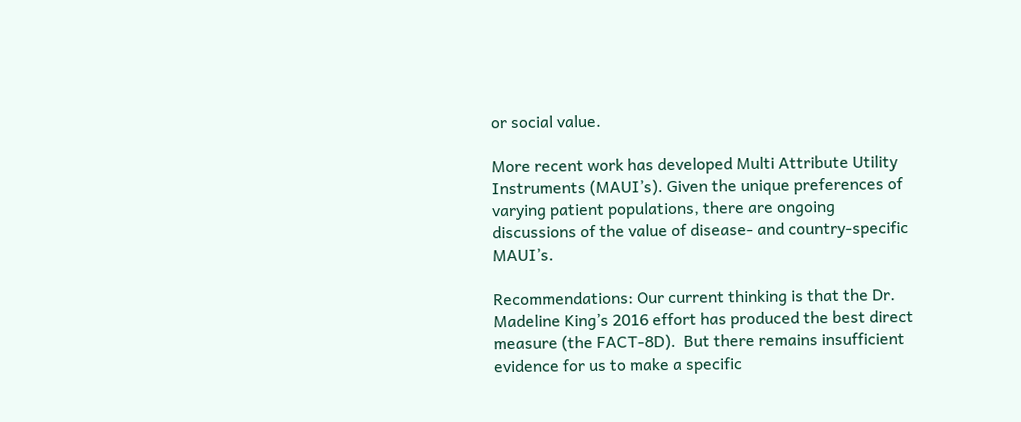or social value.

More recent work has developed Multi Attribute Utility Instruments (MAUI’s). Given the unique preferences of varying patient populations, there are ongoing discussions of the value of disease- and country-specific MAUI’s.

Recommendations: Our current thinking is that the Dr. Madeline King’s 2016 effort has produced the best direct measure (the FACT-8D).  But there remains insufficient evidence for us to make a specific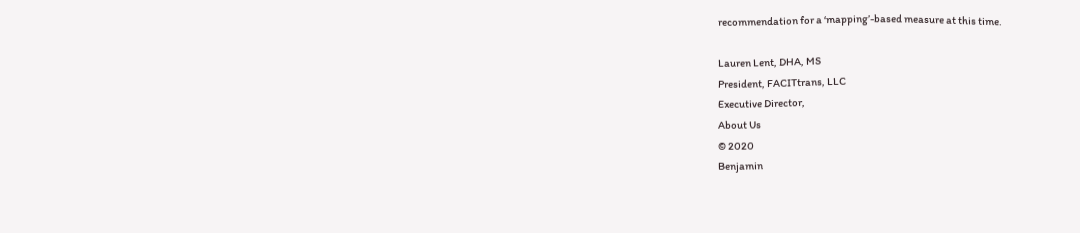recommendation for a ‘mapping’-based measure at this time.

Lauren Lent, DHA, MS
President, FACITtrans, LLC
Executive Director,
About Us
© 2020
Benjamin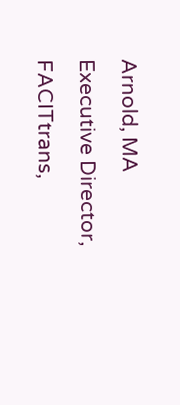Arnold, MA
Executive Director, FACITtrans,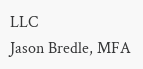LLC
Jason Bredle, MFA